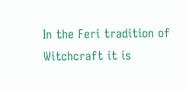In the Feri tradition of Witchcraft it is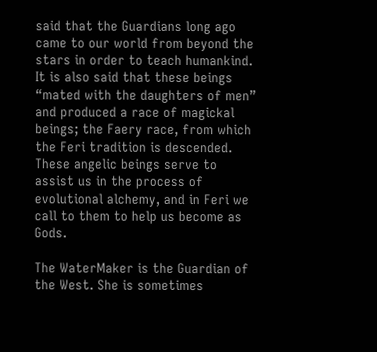said that the Guardians long ago came to our world from beyond the stars in order to teach humankind. It is also said that these beings “mated with the daughters of men” and produced a race of magickal beings; the Faery race, from which the Feri tradition is descended. These angelic beings serve to assist us in the process of evolutional alchemy, and in Feri we call to them to help us become as Gods.

The WaterMaker is the Guardian of the West. She is sometimes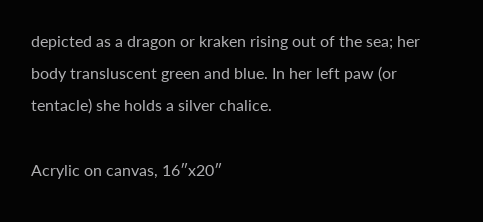depicted as a dragon or kraken rising out of the sea; her body transluscent green and blue. In her left paw (or tentacle) she holds a silver chalice.

Acrylic on canvas, 16″x20″